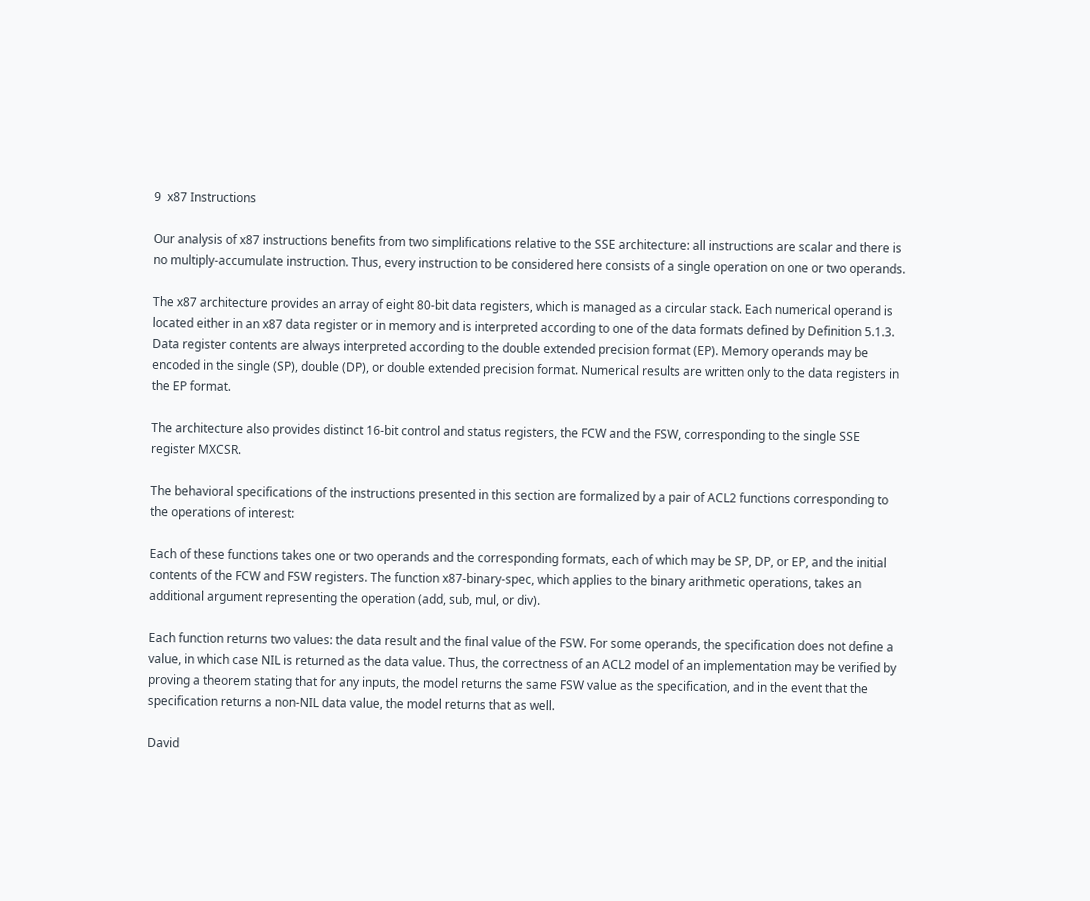9  x87 Instructions

Our analysis of x87 instructions benefits from two simplifications relative to the SSE architecture: all instructions are scalar and there is no multiply-accumulate instruction. Thus, every instruction to be considered here consists of a single operation on one or two operands.

The x87 architecture provides an array of eight 80-bit data registers, which is managed as a circular stack. Each numerical operand is located either in an x87 data register or in memory and is interpreted according to one of the data formats defined by Definition 5.1.3. Data register contents are always interpreted according to the double extended precision format (EP). Memory operands may be encoded in the single (SP), double (DP), or double extended precision format. Numerical results are written only to the data registers in the EP format.

The architecture also provides distinct 16-bit control and status registers, the FCW and the FSW, corresponding to the single SSE register MXCSR.

The behavioral specifications of the instructions presented in this section are formalized by a pair of ACL2 functions corresponding to the operations of interest:

Each of these functions takes one or two operands and the corresponding formats, each of which may be SP, DP, or EP, and the initial contents of the FCW and FSW registers. The function x87-binary-spec, which applies to the binary arithmetic operations, takes an additional argument representing the operation (add, sub, mul, or div).

Each function returns two values: the data result and the final value of the FSW. For some operands, the specification does not define a value, in which case NIL is returned as the data value. Thus, the correctness of an ACL2 model of an implementation may be verified by proving a theorem stating that for any inputs, the model returns the same FSW value as the specification, and in the event that the specification returns a non-NIL data value, the model returns that as well.

David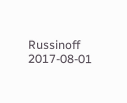Russinoff 2017-08-01